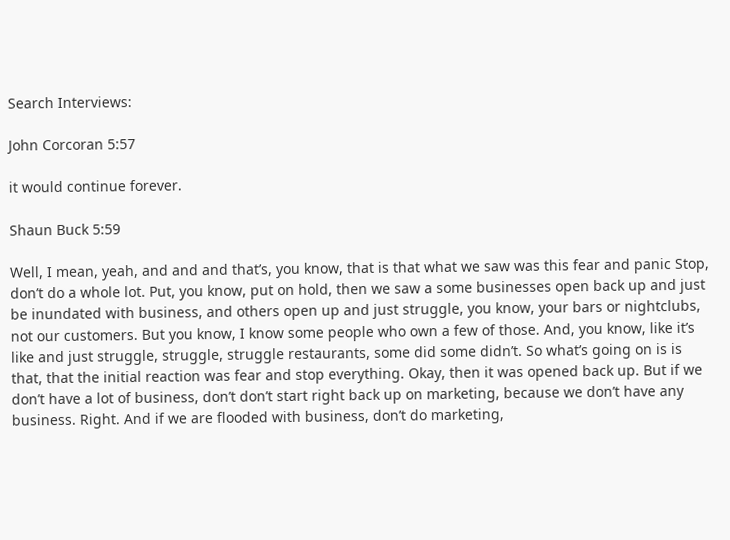Search Interviews:

John Corcoran 5:57

it would continue forever.

Shaun Buck 5:59

Well, I mean, yeah, and and and that’s, you know, that is that what we saw was this fear and panic Stop, don’t do a whole lot. Put, you know, put on hold, then we saw a some businesses open back up and just be inundated with business, and others open up and just struggle, you know, your bars or nightclubs, not our customers. But you know, I know some people who own a few of those. And, you know, like it’s like and just struggle, struggle, struggle restaurants, some did some didn’t. So what’s going on is is that, that the initial reaction was fear and stop everything. Okay, then it was opened back up. But if we don’t have a lot of business, don’t don’t start right back up on marketing, because we don’t have any business. Right. And if we are flooded with business, don’t do marketing,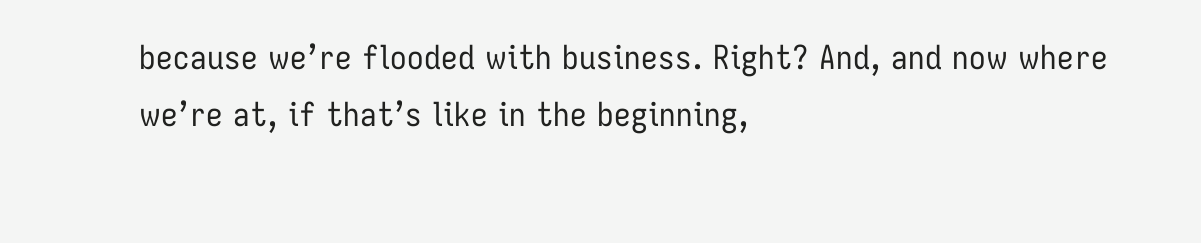because we’re flooded with business. Right? And, and now where we’re at, if that’s like in the beginning,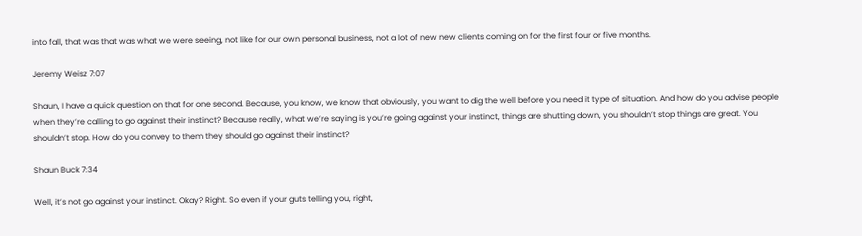into fall, that was that was what we were seeing, not like for our own personal business, not a lot of new new clients coming on for the first four or five months.

Jeremy Weisz 7:07

Shaun, I have a quick question on that for one second. Because, you know, we know that obviously, you want to dig the well before you need it type of situation. And how do you advise people when they’re calling to go against their instinct? Because really, what we’re saying is you’re going against your instinct, things are shutting down, you shouldn’t stop things are great. You shouldn’t stop. How do you convey to them they should go against their instinct?

Shaun Buck 7:34

Well, it’s not go against your instinct. Okay? Right. So even if your guts telling you, right,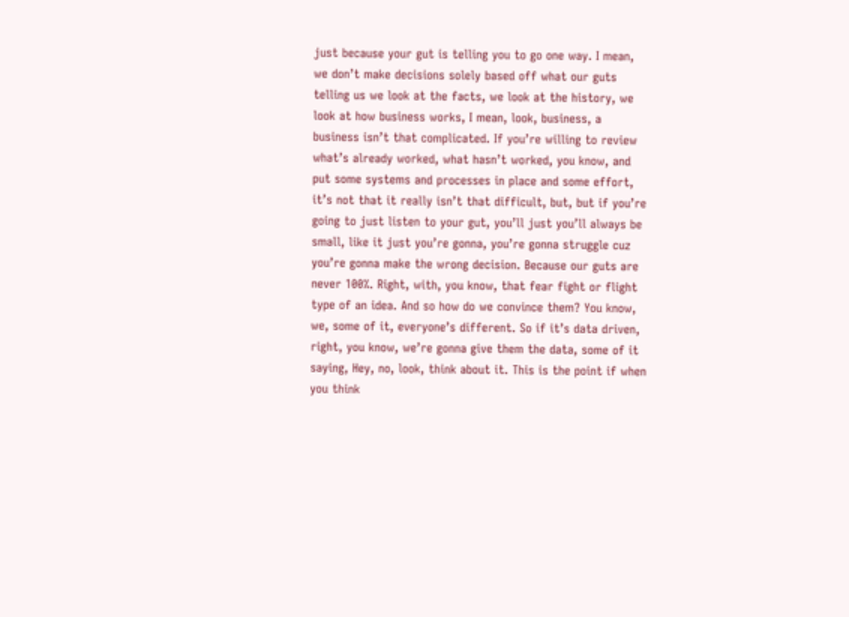just because your gut is telling you to go one way. I mean, we don’t make decisions solely based off what our guts telling us we look at the facts, we look at the history, we look at how business works, I mean, look, business, a business isn’t that complicated. If you’re willing to review what’s already worked, what hasn’t worked, you know, and put some systems and processes in place and some effort, it’s not that it really isn’t that difficult, but, but if you’re going to just listen to your gut, you’ll just you’ll always be small, like it just you’re gonna, you’re gonna struggle cuz you’re gonna make the wrong decision. Because our guts are never 100%. Right, with, you know, that fear fight or flight type of an idea. And so how do we convince them? You know, we, some of it, everyone’s different. So if it’s data driven, right, you know, we’re gonna give them the data, some of it saying, Hey, no, look, think about it. This is the point if when you think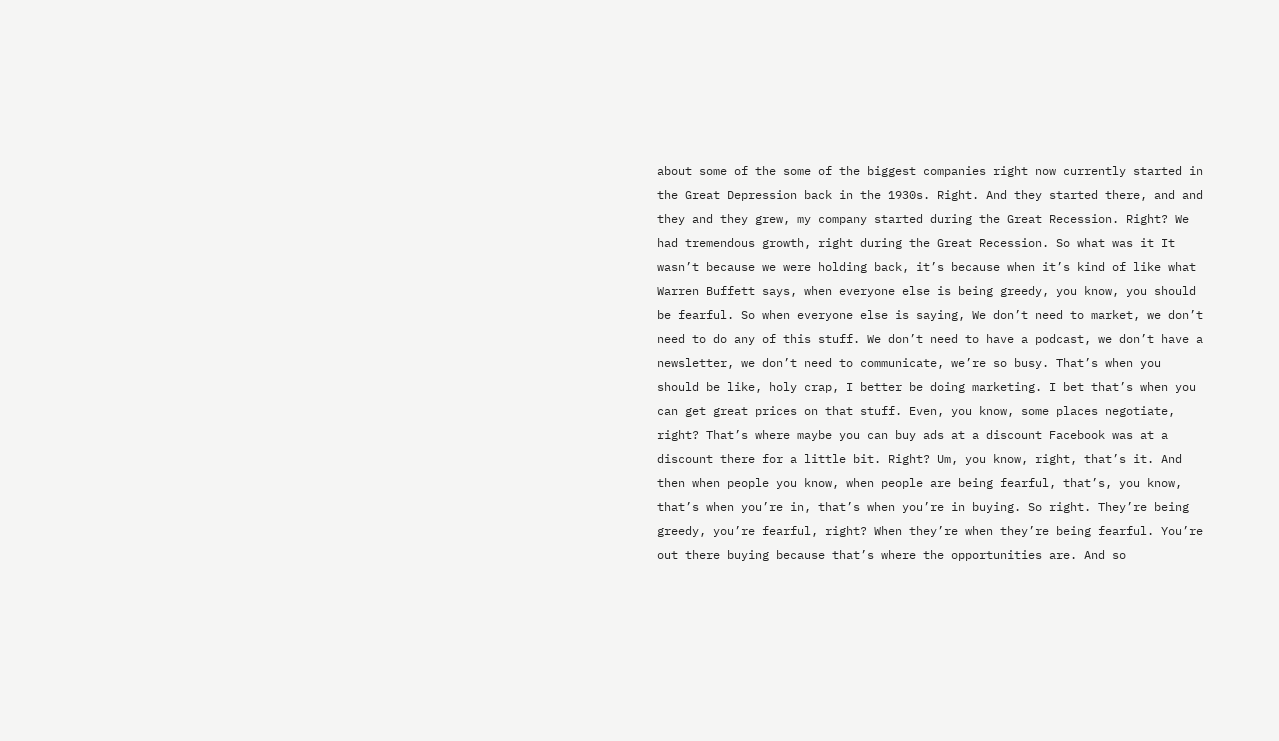about some of the some of the biggest companies right now currently started in the Great Depression back in the 1930s. Right. And they started there, and and they and they grew, my company started during the Great Recession. Right? We had tremendous growth, right during the Great Recession. So what was it It wasn’t because we were holding back, it’s because when it’s kind of like what Warren Buffett says, when everyone else is being greedy, you know, you should be fearful. So when everyone else is saying, We don’t need to market, we don’t need to do any of this stuff. We don’t need to have a podcast, we don’t have a newsletter, we don’t need to communicate, we’re so busy. That’s when you should be like, holy crap, I better be doing marketing. I bet that’s when you can get great prices on that stuff. Even, you know, some places negotiate, right? That’s where maybe you can buy ads at a discount Facebook was at a discount there for a little bit. Right? Um, you know, right, that’s it. And then when people you know, when people are being fearful, that’s, you know, that’s when you’re in, that’s when you’re in buying. So right. They’re being greedy, you’re fearful, right? When they’re when they’re being fearful. You’re out there buying because that’s where the opportunities are. And so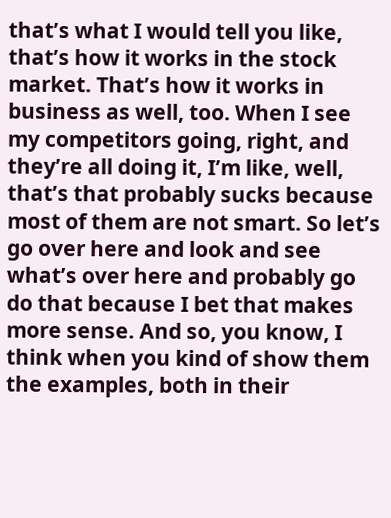that’s what I would tell you like, that’s how it works in the stock market. That’s how it works in business as well, too. When I see my competitors going, right, and they’re all doing it, I’m like, well, that’s that probably sucks because most of them are not smart. So let’s go over here and look and see what’s over here and probably go do that because I bet that makes more sense. And so, you know, I think when you kind of show them the examples, both in their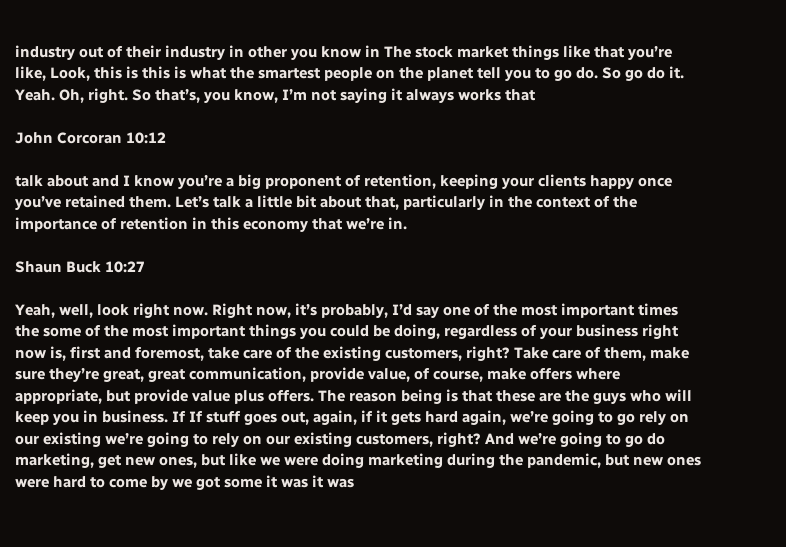industry out of their industry in other you know in The stock market things like that you’re like, Look, this is this is what the smartest people on the planet tell you to go do. So go do it. Yeah. Oh, right. So that’s, you know, I’m not saying it always works that

John Corcoran 10:12

talk about and I know you’re a big proponent of retention, keeping your clients happy once you’ve retained them. Let’s talk a little bit about that, particularly in the context of the importance of retention in this economy that we’re in.

Shaun Buck 10:27

Yeah, well, look right now. Right now, it’s probably, I’d say one of the most important times the some of the most important things you could be doing, regardless of your business right now is, first and foremost, take care of the existing customers, right? Take care of them, make sure they’re great, great communication, provide value, of course, make offers where appropriate, but provide value plus offers. The reason being is that these are the guys who will keep you in business. If If stuff goes out, again, if it gets hard again, we’re going to go rely on our existing we’re going to rely on our existing customers, right? And we’re going to go do marketing, get new ones, but like we were doing marketing during the pandemic, but new ones were hard to come by we got some it was it was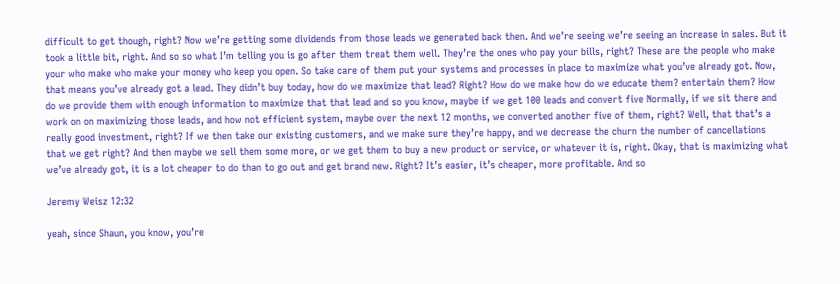difficult to get though, right? Now we’re getting some dividends from those leads we generated back then. And we’re seeing we’re seeing an increase in sales. But it took a little bit, right. And so so what I’m telling you is go after them treat them well. They’re the ones who pay your bills, right? These are the people who make your who make who make your money who keep you open. So take care of them put your systems and processes in place to maximize what you’ve already got. Now, that means you’ve already got a lead. They didn’t buy today, how do we maximize that lead? Right? How do we make how do we educate them? entertain them? How do we provide them with enough information to maximize that that lead and so you know, maybe if we get 100 leads and convert five Normally, if we sit there and work on on maximizing those leads, and how not efficient system, maybe over the next 12 months, we converted another five of them, right? Well, that that’s a really good investment, right? If we then take our existing customers, and we make sure they’re happy, and we decrease the churn the number of cancellations that we get right? And then maybe we sell them some more, or we get them to buy a new product or service, or whatever it is, right. Okay, that is maximizing what we’ve already got, it is a lot cheaper to do than to go out and get brand new. Right? It’s easier, it’s cheaper, more profitable. And so

Jeremy Weisz 12:32

yeah, since Shaun, you know, you’re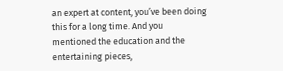an expert at content, you’ve been doing this for a long time. And you mentioned the education and the entertaining pieces,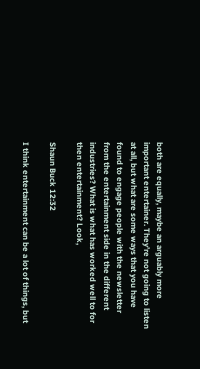both are equally, maybe an arguably more important entertainer. They’re not going to listen at all, but what are some ways that you have found to engage people with the newsletter from the entertainment side in the different industries? What is what has worked well to for then entertainment? Look,

Shaun Buck 12:32

I think entertainment can be a lot of things, but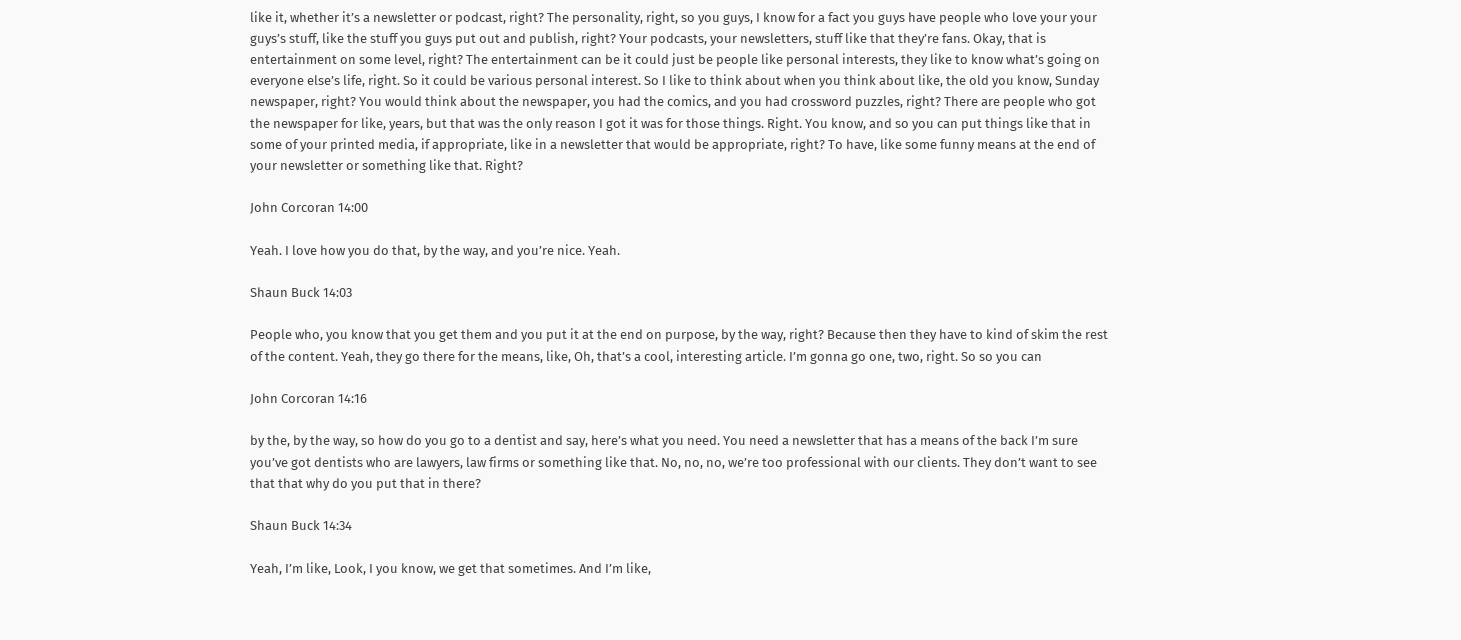like it, whether it’s a newsletter or podcast, right? The personality, right, so you guys, I know for a fact you guys have people who love your your guys’s stuff, like the stuff you guys put out and publish, right? Your podcasts, your newsletters, stuff like that they’re fans. Okay, that is entertainment on some level, right? The entertainment can be it could just be people like personal interests, they like to know what’s going on everyone else’s life, right. So it could be various personal interest. So I like to think about when you think about like, the old you know, Sunday newspaper, right? You would think about the newspaper, you had the comics, and you had crossword puzzles, right? There are people who got the newspaper for like, years, but that was the only reason I got it was for those things. Right. You know, and so you can put things like that in some of your printed media, if appropriate, like in a newsletter that would be appropriate, right? To have, like some funny means at the end of your newsletter or something like that. Right?

John Corcoran 14:00

Yeah. I love how you do that, by the way, and you’re nice. Yeah.

Shaun Buck 14:03

People who, you know that you get them and you put it at the end on purpose, by the way, right? Because then they have to kind of skim the rest of the content. Yeah, they go there for the means, like, Oh, that’s a cool, interesting article. I’m gonna go one, two, right. So so you can

John Corcoran 14:16

by the, by the way, so how do you go to a dentist and say, here’s what you need. You need a newsletter that has a means of the back I’m sure you’ve got dentists who are lawyers, law firms or something like that. No, no, no, we’re too professional with our clients. They don’t want to see that that why do you put that in there?

Shaun Buck 14:34

Yeah, I’m like, Look, I you know, we get that sometimes. And I’m like,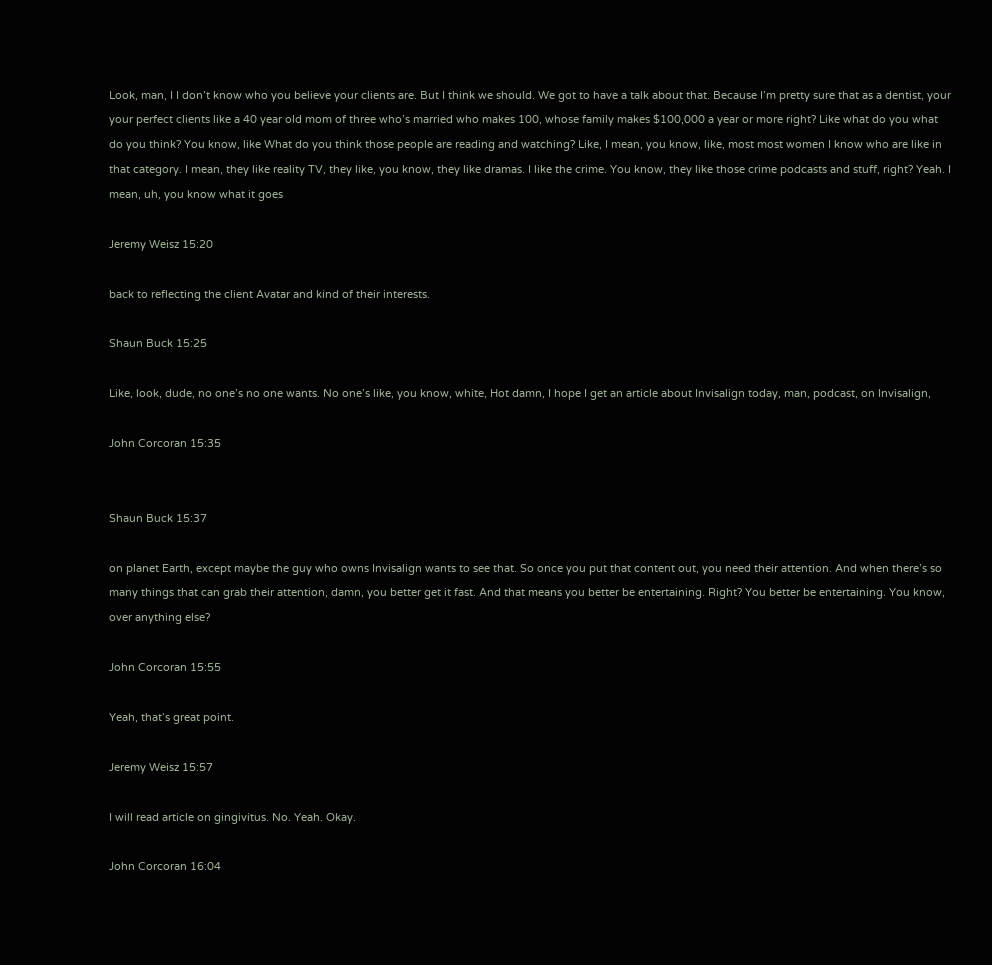Look, man, I I don’t know who you believe your clients are. But I think we should. We got to have a talk about that. Because I’m pretty sure that as a dentist, your your perfect clients like a 40 year old mom of three who’s married who makes 100, whose family makes $100,000 a year or more right? Like what do you what do you think? You know, like What do you think those people are reading and watching? Like, I mean, you know, like, most most women I know who are like in that category. I mean, they like reality TV, they like, you know, they like dramas. I like the crime. You know, they like those crime podcasts and stuff, right? Yeah. I mean, uh, you know what it goes

Jeremy Weisz 15:20

back to reflecting the client Avatar and kind of their interests.

Shaun Buck 15:25

Like, look, dude, no one’s no one wants. No one’s like, you know, white, Hot damn, I hope I get an article about Invisalign today, man, podcast, on Invisalign,

John Corcoran 15:35


Shaun Buck 15:37

on planet Earth, except maybe the guy who owns Invisalign wants to see that. So once you put that content out, you need their attention. And when there’s so many things that can grab their attention, damn, you better get it fast. And that means you better be entertaining. Right? You better be entertaining. You know, over anything else?

John Corcoran 15:55

Yeah, that’s great point.

Jeremy Weisz 15:57

I will read article on gingivitus. No. Yeah. Okay.

John Corcoran 16:04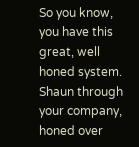So you know, you have this great, well honed system. Shaun through your company, honed over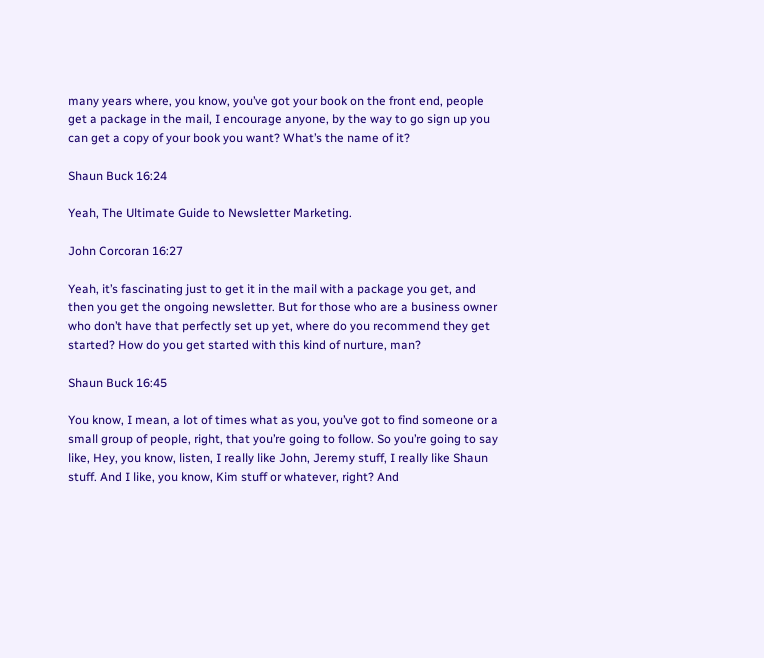many years where, you know, you’ve got your book on the front end, people get a package in the mail, I encourage anyone, by the way to go sign up you can get a copy of your book you want? What’s the name of it?

Shaun Buck 16:24

Yeah, The Ultimate Guide to Newsletter Marketing.

John Corcoran 16:27

Yeah, it’s fascinating just to get it in the mail with a package you get, and then you get the ongoing newsletter. But for those who are a business owner who don’t have that perfectly set up yet, where do you recommend they get started? How do you get started with this kind of nurture, man?

Shaun Buck 16:45

You know, I mean, a lot of times what as you, you’ve got to find someone or a small group of people, right, that you’re going to follow. So you’re going to say like, Hey, you know, listen, I really like John, Jeremy stuff, I really like Shaun stuff. And I like, you know, Kim stuff or whatever, right? And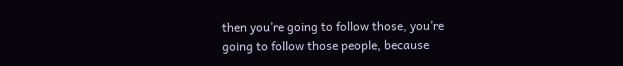then you’re going to follow those, you’re going to follow those people, because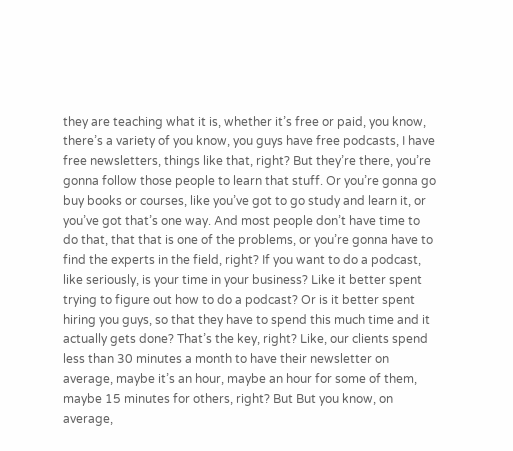they are teaching what it is, whether it’s free or paid, you know, there’s a variety of you know, you guys have free podcasts, I have free newsletters, things like that, right? But they’re there, you’re gonna follow those people to learn that stuff. Or you’re gonna go buy books or courses, like you’ve got to go study and learn it, or you’ve got that’s one way. And most people don’t have time to do that, that that is one of the problems, or you’re gonna have to find the experts in the field, right? If you want to do a podcast, like seriously, is your time in your business? Like it better spent trying to figure out how to do a podcast? Or is it better spent hiring you guys, so that they have to spend this much time and it actually gets done? That’s the key, right? Like, our clients spend less than 30 minutes a month to have their newsletter on average, maybe it’s an hour, maybe an hour for some of them, maybe 15 minutes for others, right? But But you know, on average,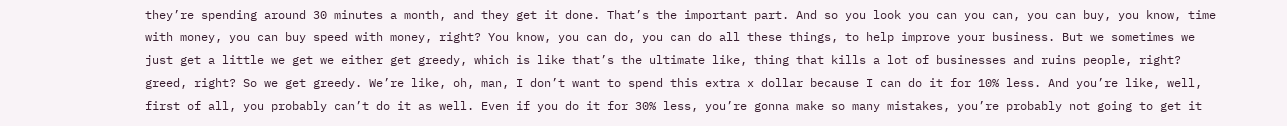they’re spending around 30 minutes a month, and they get it done. That’s the important part. And so you look you can you can, you can buy, you know, time with money, you can buy speed with money, right? You know, you can do, you can do all these things, to help improve your business. But we sometimes we just get a little we get we either get greedy, which is like that’s the ultimate like, thing that kills a lot of businesses and ruins people, right? greed, right? So we get greedy. We’re like, oh, man, I don’t want to spend this extra x dollar because I can do it for 10% less. And you’re like, well, first of all, you probably can’t do it as well. Even if you do it for 30% less, you’re gonna make so many mistakes, you’re probably not going to get it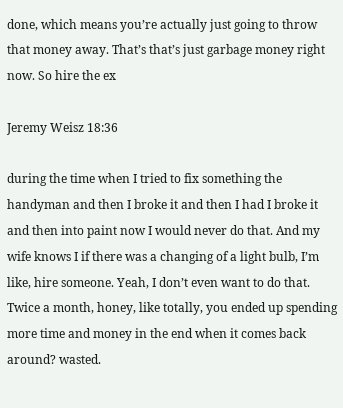done, which means you’re actually just going to throw that money away. That’s that’s just garbage money right now. So hire the ex

Jeremy Weisz 18:36

during the time when I tried to fix something the handyman and then I broke it and then I had I broke it and then into paint now I would never do that. And my wife knows I if there was a changing of a light bulb, I’m like, hire someone. Yeah, I don’t even want to do that. Twice a month, honey, like totally, you ended up spending more time and money in the end when it comes back around? wasted.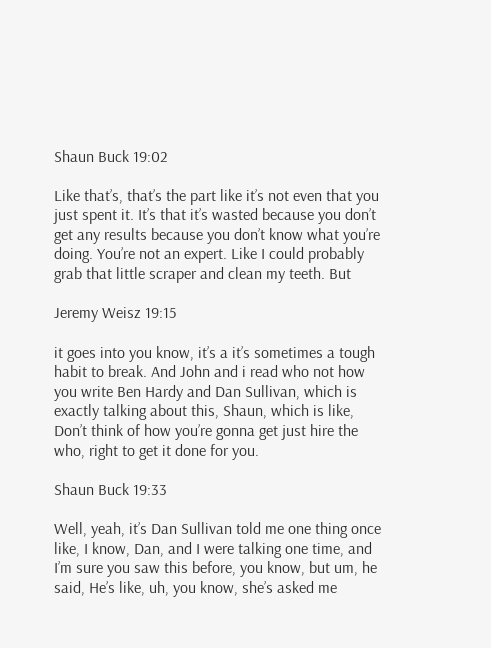Shaun Buck 19:02

Like that’s, that’s the part like it’s not even that you just spent it. It’s that it’s wasted because you don’t get any results because you don’t know what you’re doing. You’re not an expert. Like I could probably grab that little scraper and clean my teeth. But

Jeremy Weisz 19:15

it goes into you know, it’s a it’s sometimes a tough habit to break. And John and i read who not how you write Ben Hardy and Dan Sullivan, which is exactly talking about this, Shaun, which is like, Don’t think of how you’re gonna get just hire the who, right to get it done for you.

Shaun Buck 19:33

Well, yeah, it’s Dan Sullivan told me one thing once like, I know, Dan, and I were talking one time, and I’m sure you saw this before, you know, but um, he said, He’s like, uh, you know, she’s asked me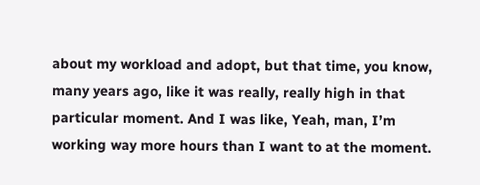about my workload and adopt, but that time, you know, many years ago, like it was really, really high in that particular moment. And I was like, Yeah, man, I’m working way more hours than I want to at the moment.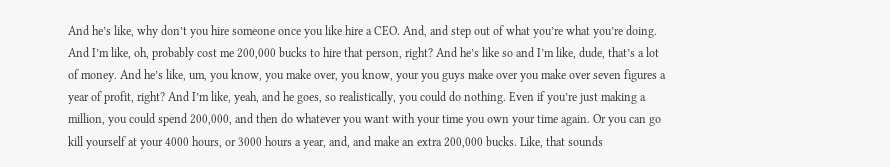And he’s like, why don’t you hire someone once you like hire a CEO. And, and step out of what you’re what you’re doing. And I’m like, oh, probably cost me 200,000 bucks to hire that person, right? And he’s like so and I’m like, dude, that’s a lot of money. And he’s like, um, you know, you make over, you know, your you guys make over you make over seven figures a year of profit, right? And I’m like, yeah, and he goes, so realistically, you could do nothing. Even if you’re just making a million, you could spend 200,000, and then do whatever you want with your time you own your time again. Or you can go kill yourself at your 4000 hours, or 3000 hours a year, and, and make an extra 200,000 bucks. Like, that sounds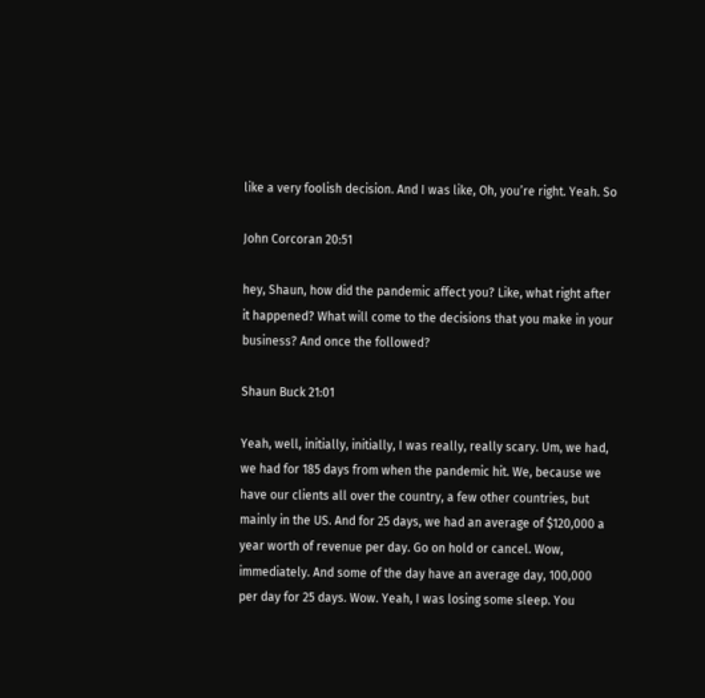like a very foolish decision. And I was like, Oh, you’re right. Yeah. So

John Corcoran 20:51

hey, Shaun, how did the pandemic affect you? Like, what right after it happened? What will come to the decisions that you make in your business? And once the followed?

Shaun Buck 21:01

Yeah, well, initially, initially, I was really, really scary. Um, we had, we had for 185 days from when the pandemic hit. We, because we have our clients all over the country, a few other countries, but mainly in the US. And for 25 days, we had an average of $120,000 a year worth of revenue per day. Go on hold or cancel. Wow, immediately. And some of the day have an average day, 100,000 per day for 25 days. Wow. Yeah, I was losing some sleep. You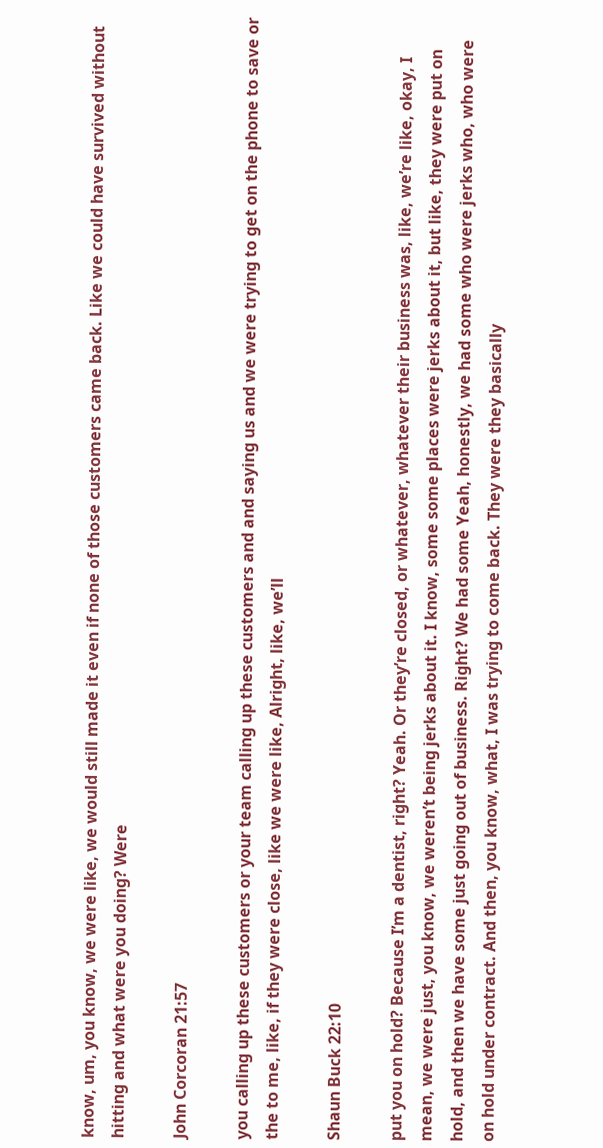know, um, you know, we were like, we would still made it even if none of those customers came back. Like we could have survived without hitting and what were you doing? Were

John Corcoran 21:57

you calling up these customers or your team calling up these customers and and saying us and we were trying to get on the phone to save or the to me, like, if they were close, like we were like, Alright, like, we’ll

Shaun Buck 22:10

put you on hold? Because I’m a dentist, right? Yeah. Or they’re closed, or whatever, whatever their business was, like, we’re like, okay, I mean, we were just, you know, we weren’t being jerks about it. I know, some some places were jerks about it, but like, they were put on hold, and then we have some just going out of business. Right? We had some Yeah, honestly, we had some who were jerks who, who were on hold under contract. And then, you know, what, I was trying to come back. They were they basically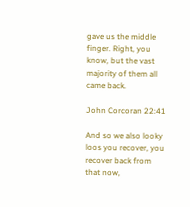gave us the middle finger. Right, you know, but the vast majority of them all came back.

John Corcoran 22:41

And so we also looky loos you recover, you recover back from that now,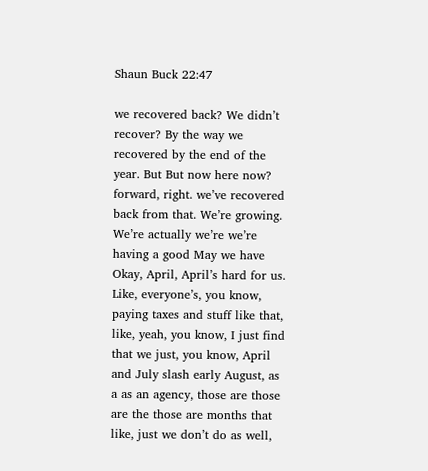Shaun Buck 22:47

we recovered back? We didn’t recover? By the way we recovered by the end of the year. But But now here now? forward, right. we’ve recovered back from that. We’re growing. We’re actually we’re we’re having a good May we have Okay, April, April’s hard for us. Like, everyone’s, you know, paying taxes and stuff like that, like, yeah, you know, I just find that we just, you know, April and July slash early August, as a as an agency, those are those are the those are months that like, just we don’t do as well,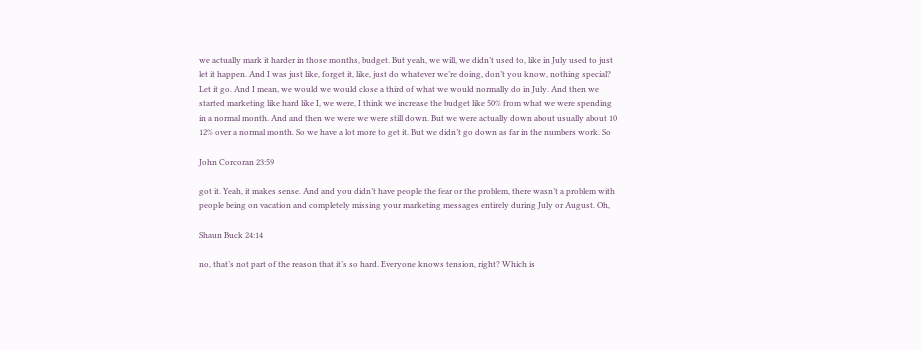we actually mark it harder in those months, budget. But yeah, we will, we didn’t used to, like in July used to just let it happen. And I was just like, forget it, like, just do whatever we’re doing, don’t you know, nothing special? Let it go. And I mean, we would we would close a third of what we would normally do in July. And then we started marketing like hard like I, we were, I think we increase the budget like 50% from what we were spending in a normal month. And and then we were we were still down. But we were actually down about usually about 10 12% over a normal month. So we have a lot more to get it. But we didn’t go down as far in the numbers work. So

John Corcoran 23:59

got it. Yeah, it makes sense. And and you didn’t have people the fear or the problem, there wasn’t a problem with people being on vacation and completely missing your marketing messages entirely during July or August. Oh,

Shaun Buck 24:14

no, that’s not part of the reason that it’s so hard. Everyone knows tension, right? Which is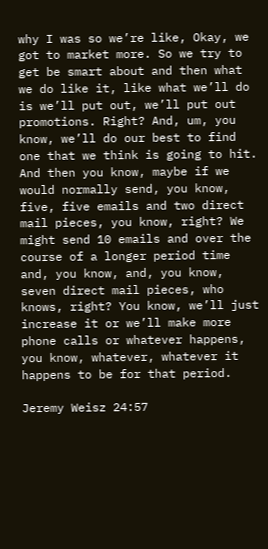why I was so we’re like, Okay, we got to market more. So we try to get be smart about and then what we do like it, like what we’ll do is we’ll put out, we’ll put out promotions. Right? And, um, you know, we’ll do our best to find one that we think is going to hit. And then you know, maybe if we would normally send, you know, five, five emails and two direct mail pieces, you know, right? We might send 10 emails and over the course of a longer period time and, you know, and, you know, seven direct mail pieces, who knows, right? You know, we’ll just increase it or we’ll make more phone calls or whatever happens, you know, whatever, whatever it happens to be for that period.

Jeremy Weisz 24:57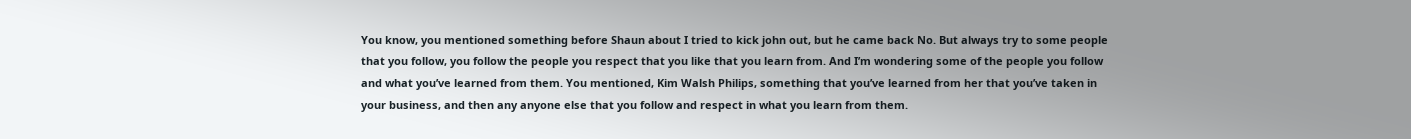You know, you mentioned something before Shaun about I tried to kick john out, but he came back No. But always try to some people that you follow, you follow the people you respect that you like that you learn from. And I’m wondering some of the people you follow and what you’ve learned from them. You mentioned, Kim Walsh Philips, something that you’ve learned from her that you’ve taken in your business, and then any anyone else that you follow and respect in what you learn from them.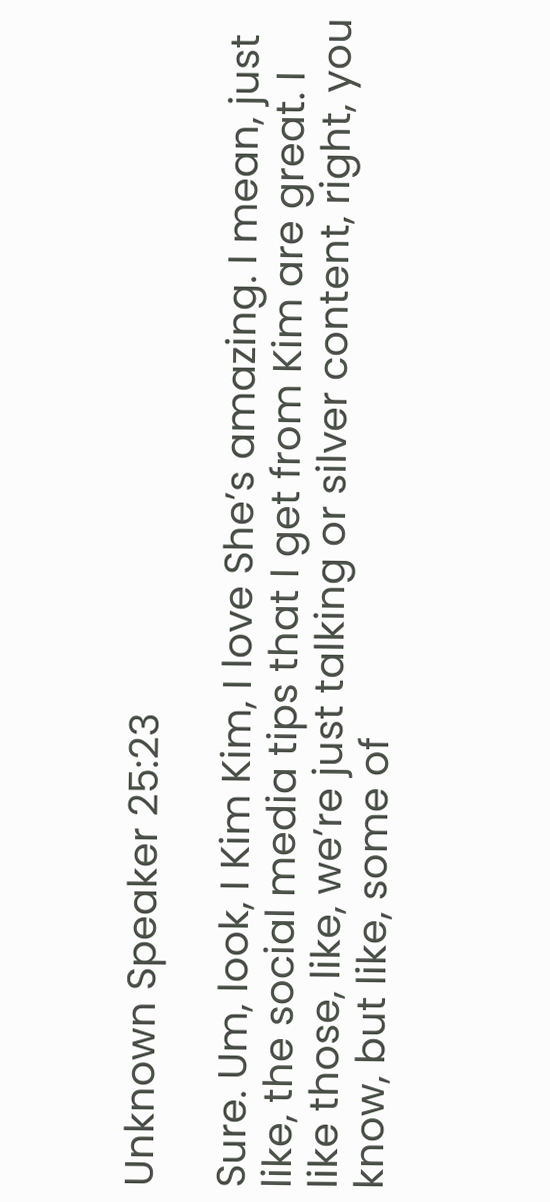Unknown Speaker 25:23

Sure. Um, look, I Kim Kim, I love She’s amazing. I mean, just like, the social media tips that I get from Kim are great. I like those, like, we’re just talking or silver content, right, you know, but like, some of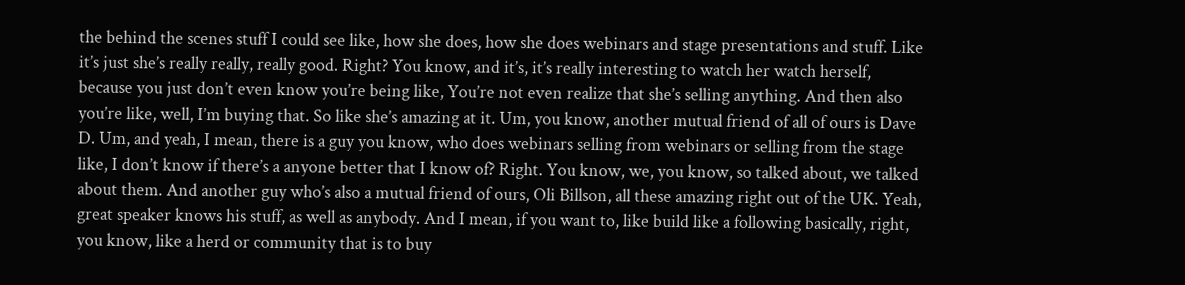the behind the scenes stuff I could see like, how she does, how she does webinars and stage presentations and stuff. Like it’s just she’s really really, really good. Right? You know, and it’s, it’s really interesting to watch her watch herself, because you just don’t even know you’re being like, You’re not even realize that she’s selling anything. And then also you’re like, well, I’m buying that. So like she’s amazing at it. Um, you know, another mutual friend of all of ours is Dave D. Um, and yeah, I mean, there is a guy you know, who does webinars selling from webinars or selling from the stage like, I don’t know if there’s a anyone better that I know of? Right. You know, we, you know, so talked about, we talked about them. And another guy who’s also a mutual friend of ours, Oli Billson, all these amazing right out of the UK. Yeah, great speaker knows his stuff, as well as anybody. And I mean, if you want to, like build like a following basically, right, you know, like a herd or community that is to buy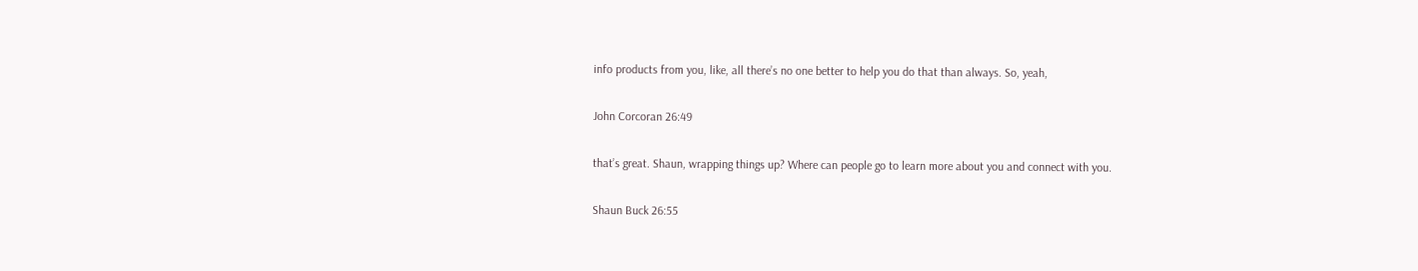info products from you, like, all there’s no one better to help you do that than always. So, yeah,

John Corcoran 26:49

that’s great. Shaun, wrapping things up? Where can people go to learn more about you and connect with you.

Shaun Buck 26:55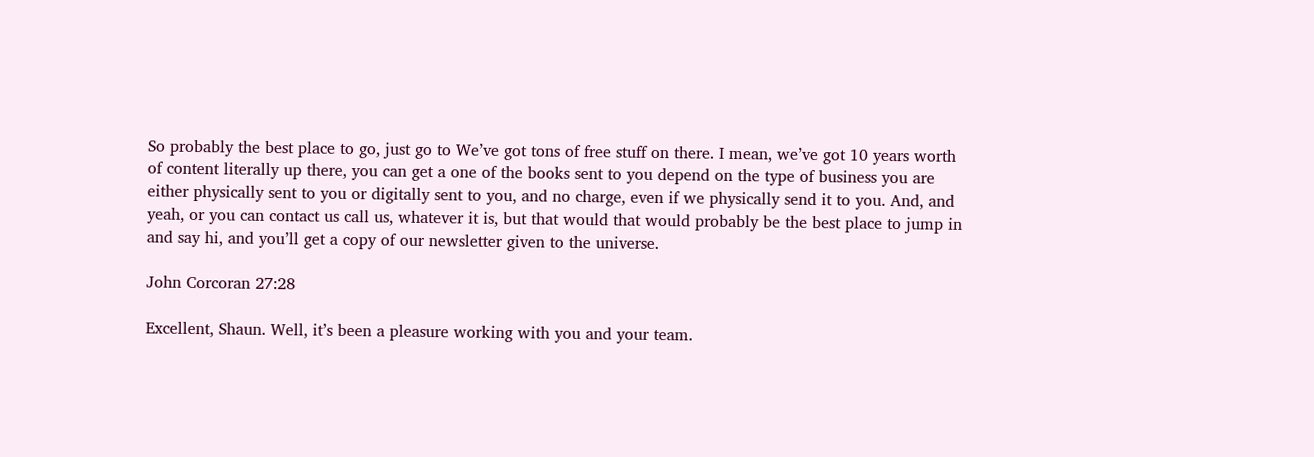So probably the best place to go, just go to We’ve got tons of free stuff on there. I mean, we’ve got 10 years worth of content literally up there, you can get a one of the books sent to you depend on the type of business you are either physically sent to you or digitally sent to you, and no charge, even if we physically send it to you. And, and yeah, or you can contact us call us, whatever it is, but that would that would probably be the best place to jump in and say hi, and you’ll get a copy of our newsletter given to the universe.

John Corcoran 27:28

Excellent, Shaun. Well, it’s been a pleasure working with you and your team.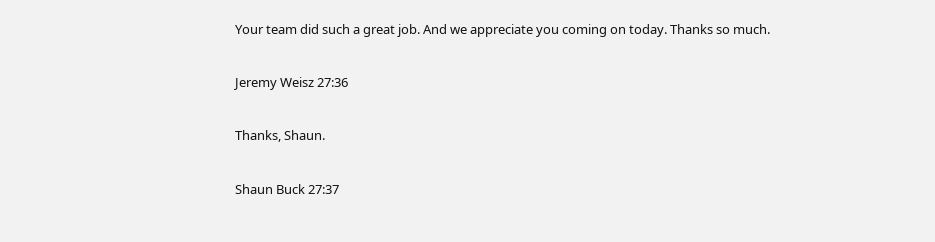Your team did such a great job. And we appreciate you coming on today. Thanks so much.

Jeremy Weisz 27:36

Thanks, Shaun.

Shaun Buck 27:37